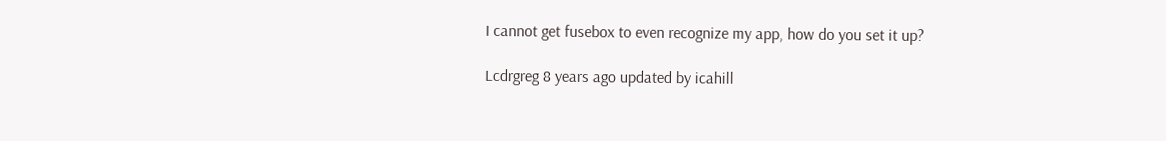I cannot get fusebox to even recognize my app, how do you set it up?

Lcdrgreg 8 years ago updated by icahill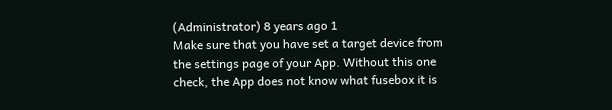(Administrator) 8 years ago 1
Make sure that you have set a target device from the settings page of your App. Without this one check, the App does not know what fusebox it is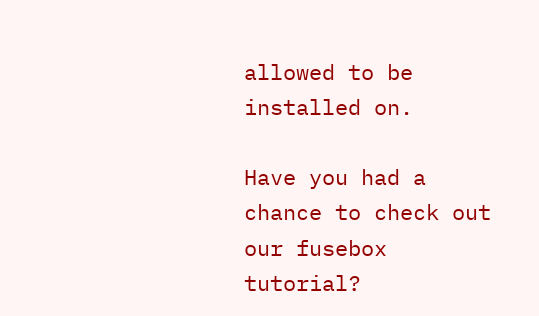allowed to be installed on.

Have you had a chance to check out our fusebox tutorial?